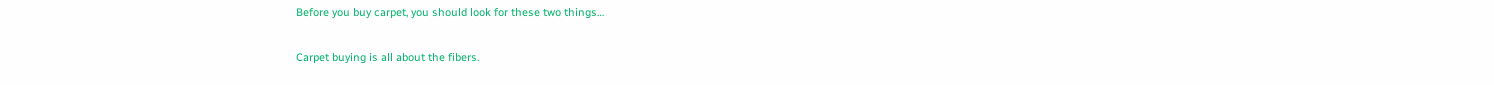Before you buy carpet, you should look for these two things…

Carpet buying is all about the fibers.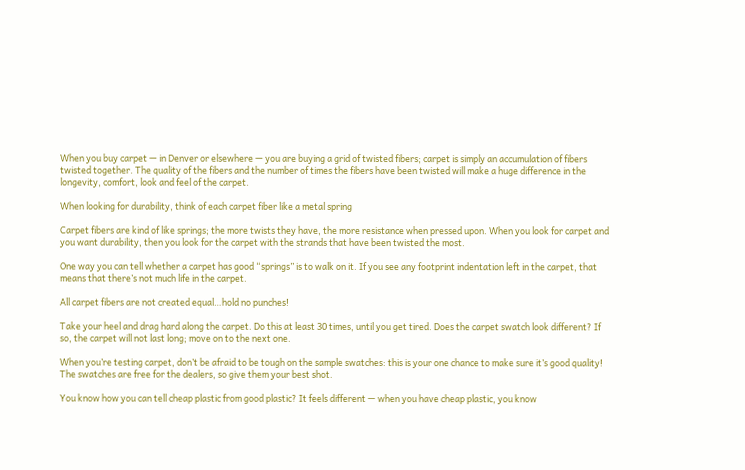When you buy carpet — in Denver or elsewhere — you are buying a grid of twisted fibers; carpet is simply an accumulation of fibers twisted together. The quality of the fibers and the number of times the fibers have been twisted will make a huge difference in the longevity, comfort, look and feel of the carpet.

When looking for durability, think of each carpet fiber like a metal spring

Carpet fibers are kind of like springs; the more twists they have, the more resistance when pressed upon. When you look for carpet and you want durability, then you look for the carpet with the strands that have been twisted the most.

One way you can tell whether a carpet has good “springs” is to walk on it. If you see any footprint indentation left in the carpet, that means that there’s not much life in the carpet.

All carpet fibers are not created equal…hold no punches!

Take your heel and drag hard along the carpet. Do this at least 30 times, until you get tired. Does the carpet swatch look different? If so, the carpet will not last long; move on to the next one.

When you’re testing carpet, don’t be afraid to be tough on the sample swatches: this is your one chance to make sure it’s good quality! The swatches are free for the dealers, so give them your best shot.

You know how you can tell cheap plastic from good plastic? It feels different — when you have cheap plastic, you know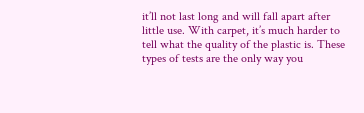it’ll not last long and will fall apart after little use. With carpet, it’s much harder to tell what the quality of the plastic is. These types of tests are the only way you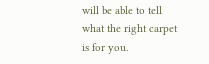will be able to tell what the right carpet is for you.